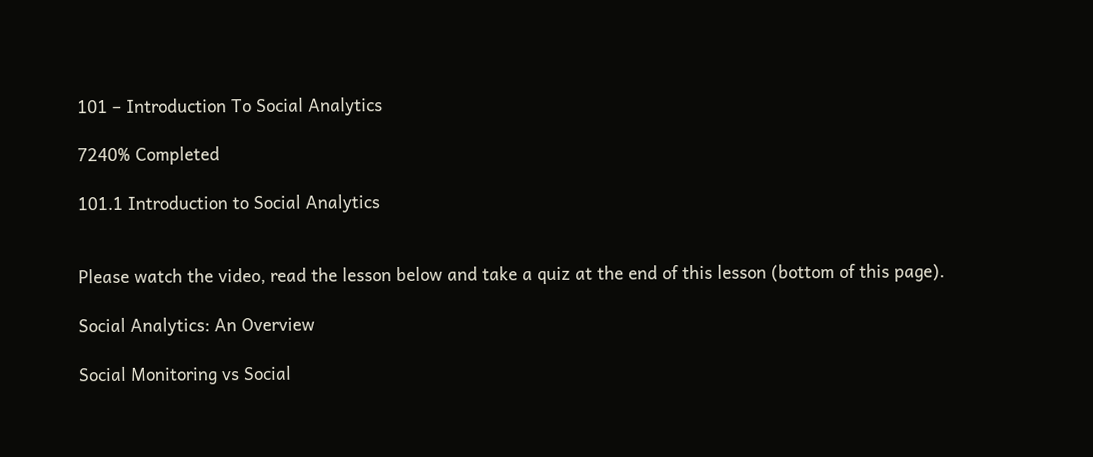101 – Introduction To Social Analytics

7240% Completed

101.1 Introduction to Social Analytics


Please watch the video, read the lesson below and take a quiz at the end of this lesson (bottom of this page).

Social Analytics: An Overview

Social Monitoring vs Social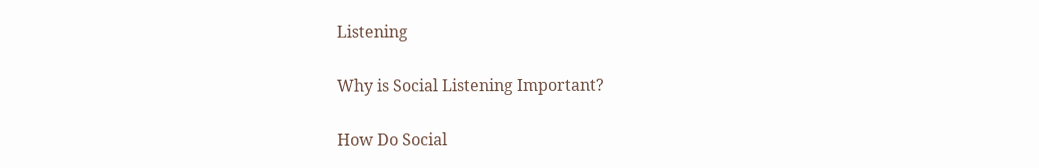Listening

Why is Social Listening Important?

How Do Social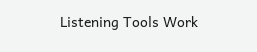Listening Tools Work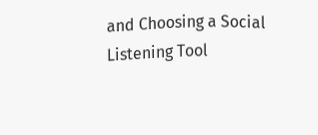and Choosing a Social Listening Tool